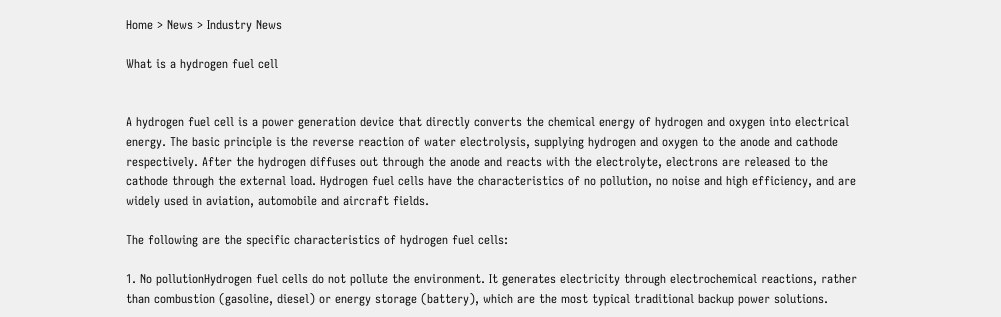Home > News > Industry News

What is a hydrogen fuel cell


A hydrogen fuel cell is a power generation device that directly converts the chemical energy of hydrogen and oxygen into electrical energy. The basic principle is the reverse reaction of water electrolysis, supplying hydrogen and oxygen to the anode and cathode respectively. After the hydrogen diffuses out through the anode and reacts with the electrolyte, electrons are released to the cathode through the external load. Hydrogen fuel cells have the characteristics of no pollution, no noise and high efficiency, and are widely used in aviation, automobile and aircraft fields.

The following are the specific characteristics of hydrogen fuel cells:

1. No pollutionHydrogen fuel cells do not pollute the environment. It generates electricity through electrochemical reactions, rather than combustion (gasoline, diesel) or energy storage (battery), which are the most typical traditional backup power solutions.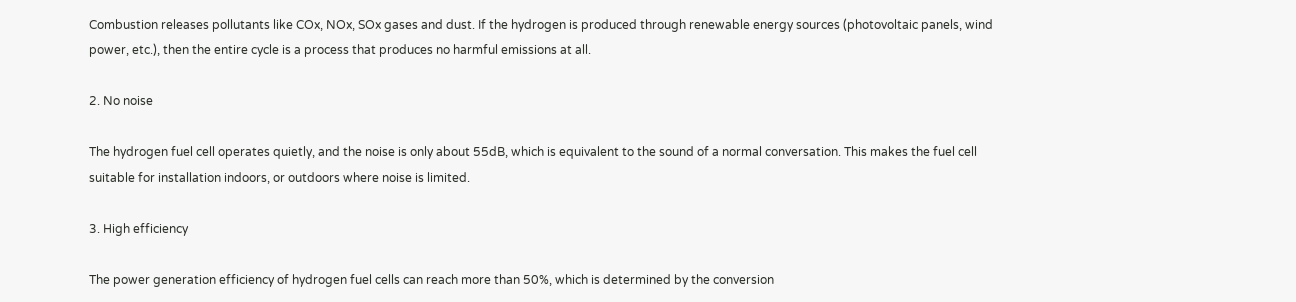Combustion releases pollutants like COx, NOx, SOx gases and dust. If the hydrogen is produced through renewable energy sources (photovoltaic panels, wind power, etc.), then the entire cycle is a process that produces no harmful emissions at all.

2. No noise

The hydrogen fuel cell operates quietly, and the noise is only about 55dB, which is equivalent to the sound of a normal conversation. This makes the fuel cell suitable for installation indoors, or outdoors where noise is limited.

3. High efficiency

The power generation efficiency of hydrogen fuel cells can reach more than 50%, which is determined by the conversion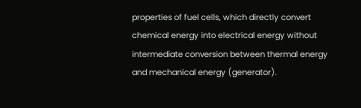properties of fuel cells, which directly convert chemical energy into electrical energy without intermediate conversion between thermal energy and mechanical energy (generator).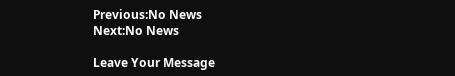Previous:No News
Next:No News

Leave Your Message